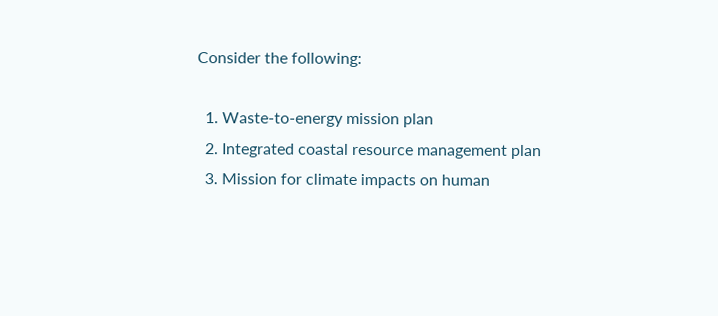Consider the following:

  1. Waste-to-energy mission plan
  2. Integrated coastal resource management plan
  3. Mission for climate impacts on human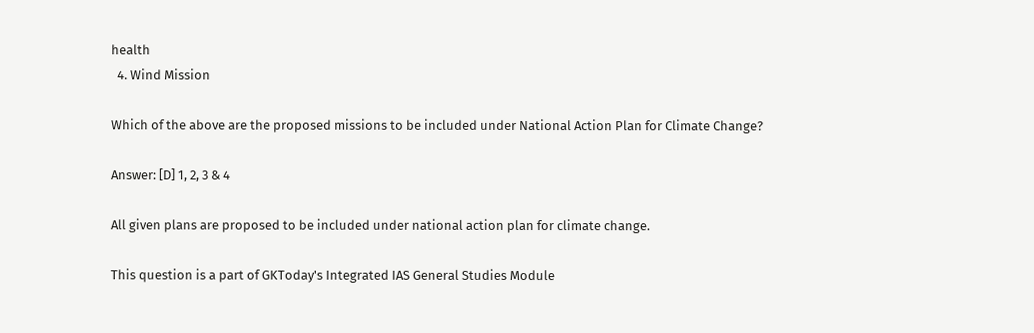health
  4. Wind Mission

Which of the above are the proposed missions to be included under National Action Plan for Climate Change?

Answer: [D] 1, 2, 3 & 4

All given plans are proposed to be included under national action plan for climate change.

This question is a part of GKToday's Integrated IAS General Studies Module